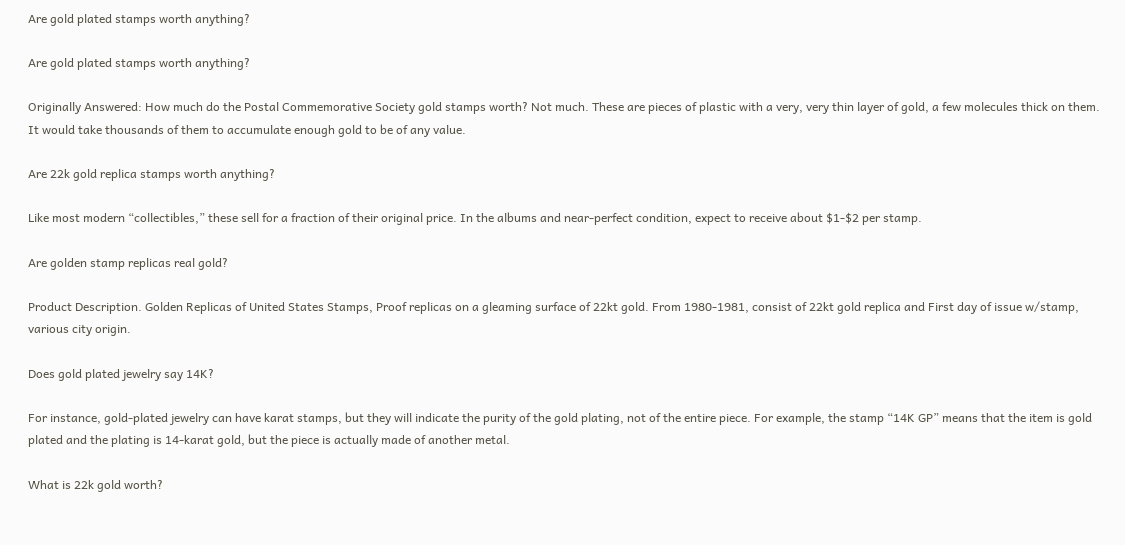Are gold plated stamps worth anything?

Are gold plated stamps worth anything?

Originally Answered: How much do the Postal Commemorative Society gold stamps worth? Not much. These are pieces of plastic with a very, very thin layer of gold, a few molecules thick on them. It would take thousands of them to accumulate enough gold to be of any value.

Are 22k gold replica stamps worth anything?

Like most modern “collectibles,” these sell for a fraction of their original price. In the albums and near-perfect condition, expect to receive about $1-$2 per stamp.

Are golden stamp replicas real gold?

Product Description. Golden Replicas of United States Stamps, Proof replicas on a gleaming surface of 22kt gold. From 1980-1981, consist of 22kt gold replica and First day of issue w/stamp, various city origin.

Does gold plated jewelry say 14K?

For instance, gold-plated jewelry can have karat stamps, but they will indicate the purity of the gold plating, not of the entire piece. For example, the stamp “14K GP” means that the item is gold plated and the plating is 14-karat gold, but the piece is actually made of another metal.

What is 22k gold worth?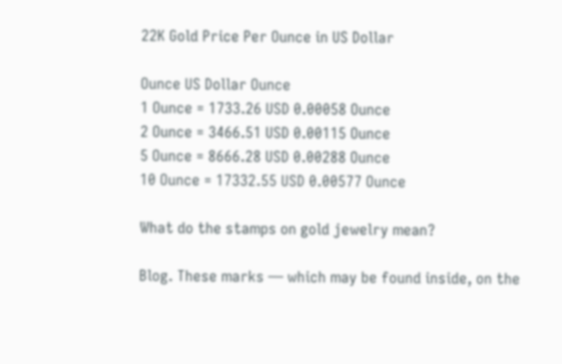22K Gold Price Per Ounce in US Dollar

Ounce US Dollar Ounce
1 Ounce = 1733.26 USD 0.00058 Ounce
2 Ounce = 3466.51 USD 0.00115 Ounce
5 Ounce = 8666.28 USD 0.00288 Ounce
10 Ounce = 17332.55 USD 0.00577 Ounce

What do the stamps on gold jewelry mean?

Blog. These marks — which may be found inside, on the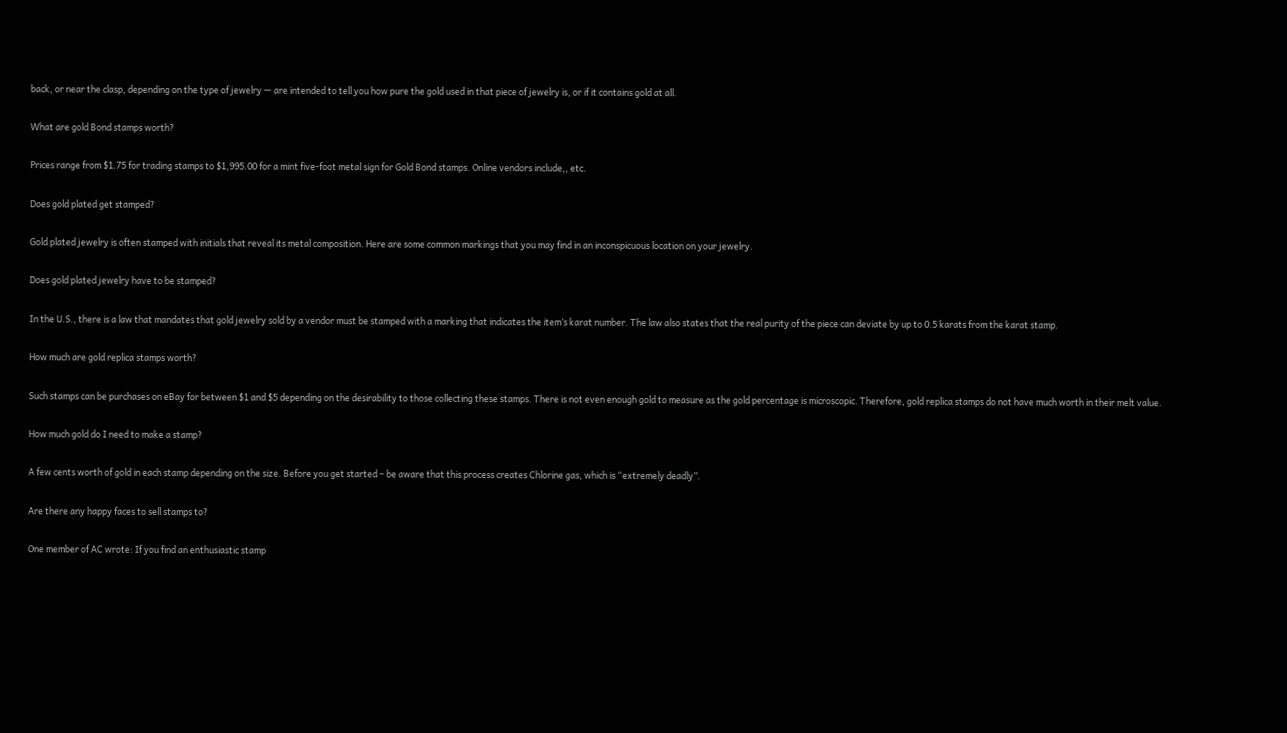back, or near the clasp, depending on the type of jewelry — are intended to tell you how pure the gold used in that piece of jewelry is, or if it contains gold at all.

What are gold Bond stamps worth?

Prices range from $1.75 for trading stamps to $1,995.00 for a mint five-foot metal sign for Gold Bond stamps. Online vendors include,, etc.

Does gold plated get stamped?

Gold plated jewelry is often stamped with initials that reveal its metal composition. Here are some common markings that you may find in an inconspicuous location on your jewelry.

Does gold plated jewelry have to be stamped?

In the U.S., there is a law that mandates that gold jewelry sold by a vendor must be stamped with a marking that indicates the item’s karat number. The law also states that the real purity of the piece can deviate by up to 0.5 karats from the karat stamp.

How much are gold replica stamps worth?

Such stamps can be purchases on eBay for between $1 and $5 depending on the desirability to those collecting these stamps. There is not even enough gold to measure as the gold percentage is microscopic. Therefore, gold replica stamps do not have much worth in their melt value.

How much gold do I need to make a stamp?

A few cents worth of gold in each stamp depending on the size. Before you get started – be aware that this process creates Chlorine gas, which is “extremely deadly”.

Are there any happy faces to sell stamps to?

One member of AC wrote: If you find an enthusiastic stamp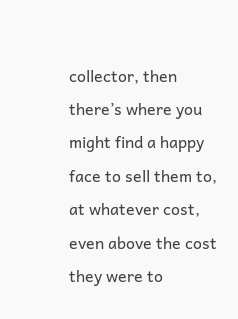collector, then there’s where you might find a happy face to sell them to, at whatever cost, even above the cost they were to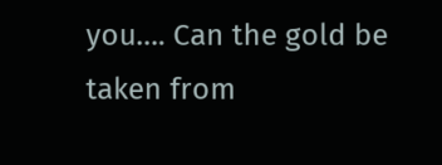you…. Can the gold be taken from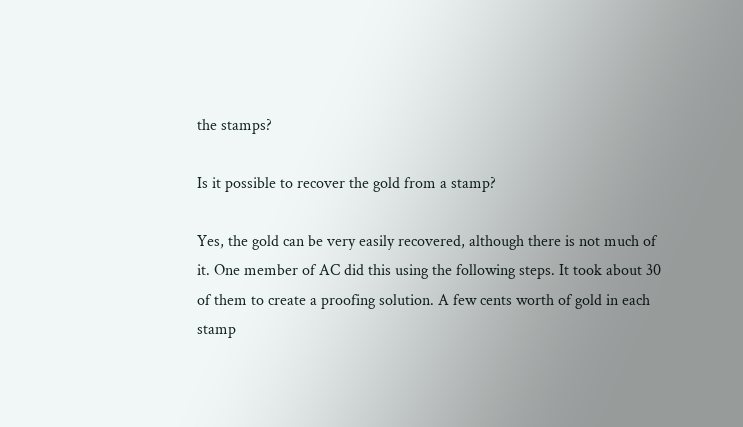the stamps?

Is it possible to recover the gold from a stamp?

Yes, the gold can be very easily recovered, although there is not much of it. One member of AC did this using the following steps. It took about 30 of them to create a proofing solution. A few cents worth of gold in each stamp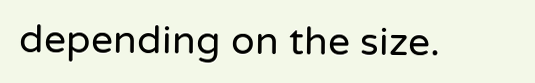depending on the size.